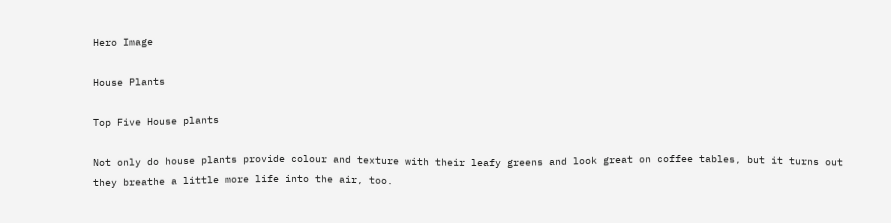Hero Image

House Plants

Top Five House plants

Not only do house plants provide colour and texture with their leafy greens and look great on coffee tables, but it turns out they breathe a little more life into the air, too.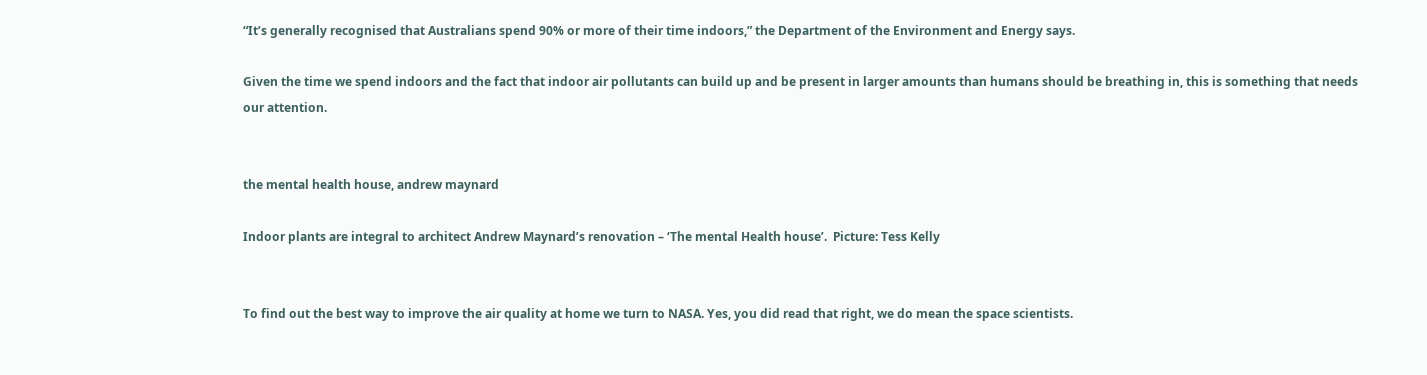“It’s generally recognised that Australians spend 90% or more of their time indoors,” the Department of the Environment and Energy says.

Given the time we spend indoors and the fact that indoor air pollutants can build up and be present in larger amounts than humans should be breathing in, this is something that needs our attention.


the mental health house, andrew maynard

Indoor plants are integral to architect Andrew Maynard’s renovation – ‘The mental Health house’.  Picture: Tess Kelly


To find out the best way to improve the air quality at home we turn to NASA. Yes, you did read that right, we do mean the space scientists.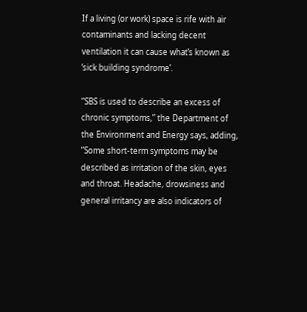If a living (or work) space is rife with air contaminants and lacking decent ventilation it can cause what’s known as ‘sick building syndrome’.

“SBS is used to describe an excess of chronic symptoms,” the Department of the Environment and Energy says, adding, “Some short-term symptoms may be described as irritation of the skin, eyes and throat. Headache, drowsiness and general irritancy are also indicators of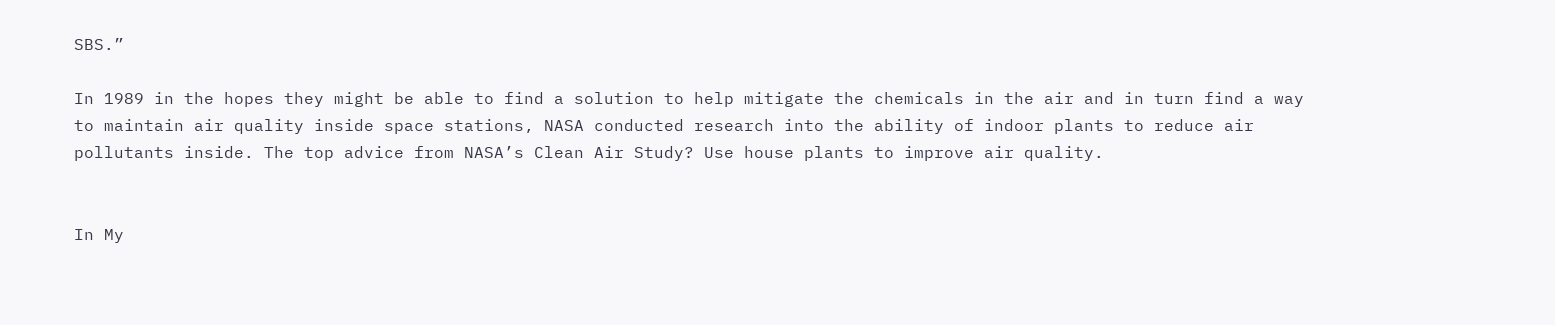SBS.”

In 1989 in the hopes they might be able to find a solution to help mitigate the chemicals in the air and in turn find a way to maintain air quality inside space stations, NASA conducted research into the ability of indoor plants to reduce air pollutants inside. The top advice from NASA’s Clean Air Study? Use house plants to improve air quality.


In My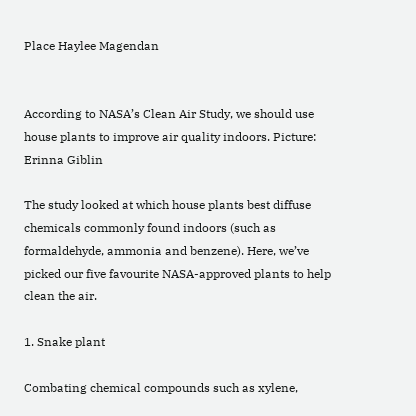Place Haylee Magendan


According to NASA’s Clean Air Study, we should use house plants to improve air quality indoors. Picture: Erinna Giblin

The study looked at which house plants best diffuse chemicals commonly found indoors (such as formaldehyde, ammonia and benzene). Here, we’ve picked our five favourite NASA-approved plants to help clean the air.

1. Snake plant

Combating chemical compounds such as xylene,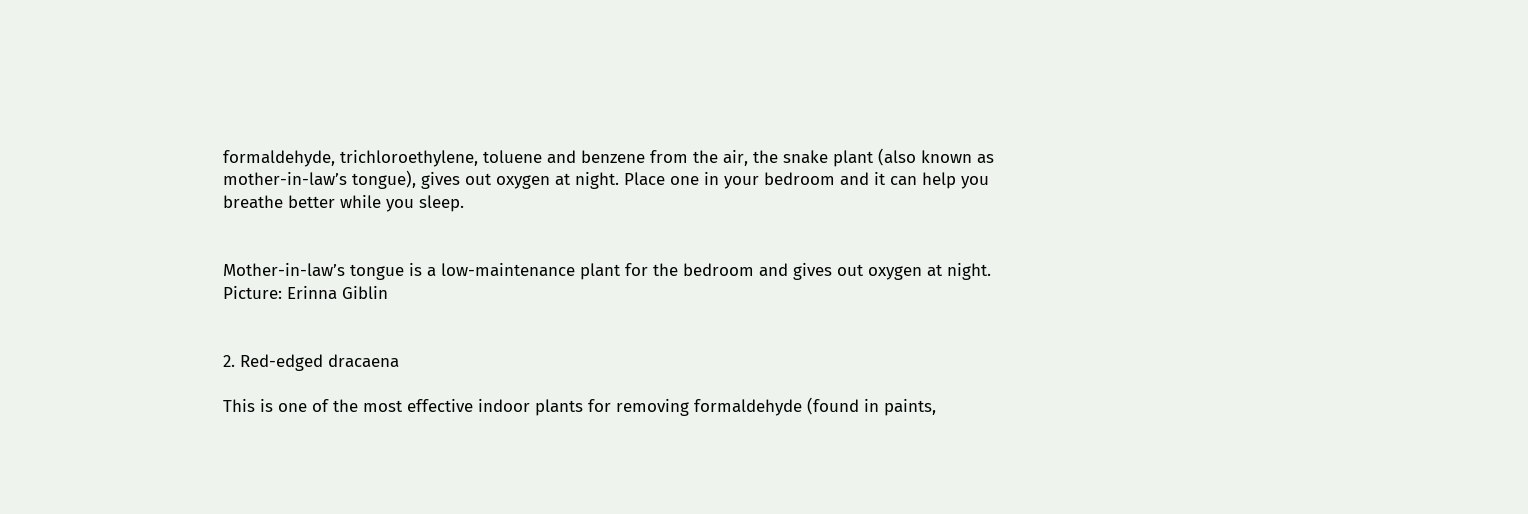formaldehyde, trichloroethylene, toluene and benzene from the air, the snake plant (also known as mother-in-law’s tongue), gives out oxygen at night. Place one in your bedroom and it can help you breathe better while you sleep.


Mother-in-law’s tongue is a low-maintenance plant for the bedroom and gives out oxygen at night. Picture: Erinna Giblin


2. Red-edged dracaena

This is one of the most effective indoor plants for removing formaldehyde (found in paints,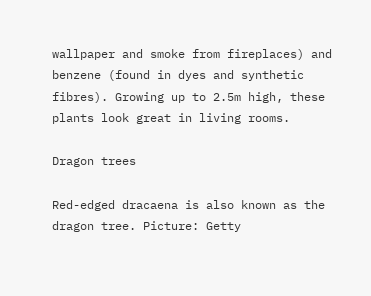wallpaper and smoke from fireplaces) and benzene (found in dyes and synthetic fibres). Growing up to 2.5m high, these plants look great in living rooms.

Dragon trees

Red-edged dracaena is also known as the dragon tree. Picture: Getty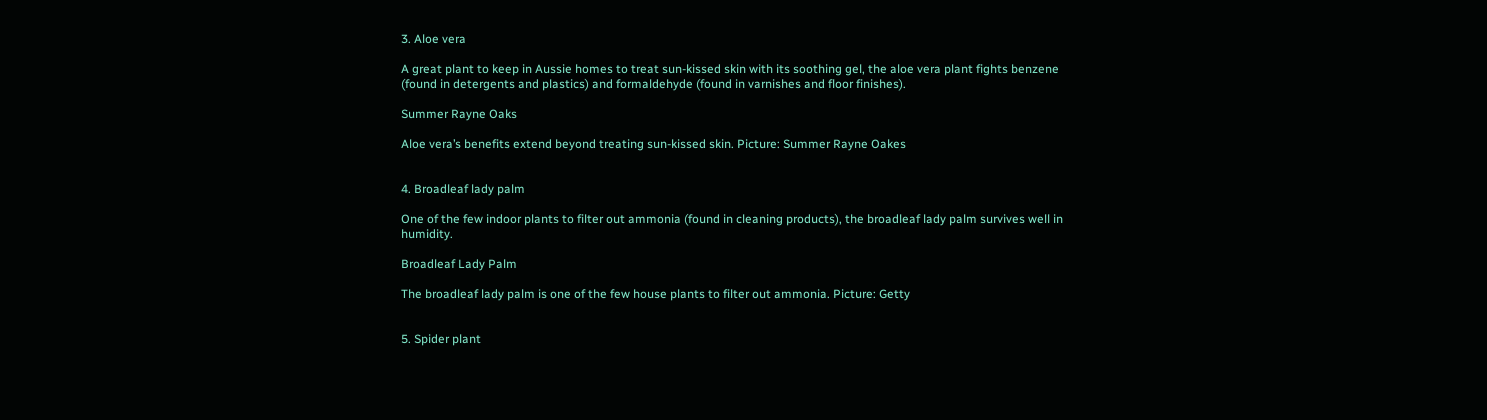3. Aloe vera

A great plant to keep in Aussie homes to treat sun-kissed skin with its soothing gel, the aloe vera plant fights benzene (found in detergents and plastics) and formaldehyde (found in varnishes and floor finishes).

Summer Rayne Oaks

Aloe vera’s benefits extend beyond treating sun-kissed skin. Picture: Summer Rayne Oakes


4. Broadleaf lady palm

One of the few indoor plants to filter out ammonia (found in cleaning products), the broadleaf lady palm survives well in humidity.

Broadleaf Lady Palm

The broadleaf lady palm is one of the few house plants to filter out ammonia. Picture: Getty


5. Spider plant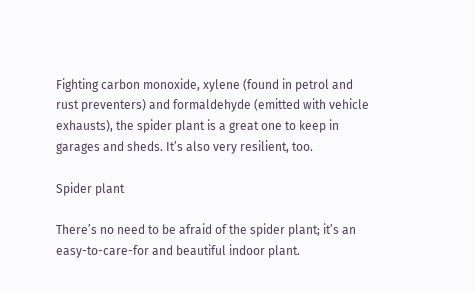Fighting carbon monoxide, xylene (found in petrol and rust preventers) and formaldehyde (emitted with vehicle exhausts), the spider plant is a great one to keep in garages and sheds. It’s also very resilient, too.

Spider plant

There’s no need to be afraid of the spider plant; it’s an easy-to-care-for and beautiful indoor plant.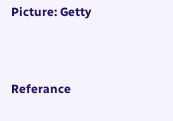Picture: Getty


Referance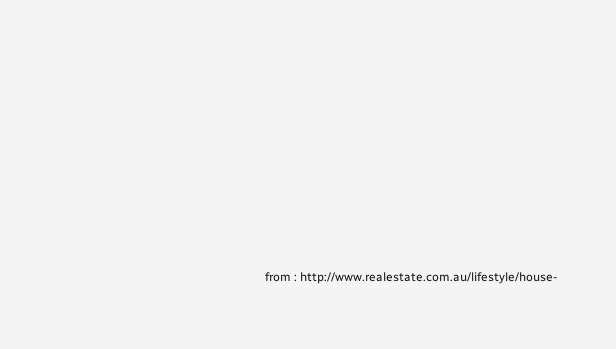from : http://www.realestate.com.au/lifestyle/house-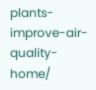plants-improve-air-quality-home/